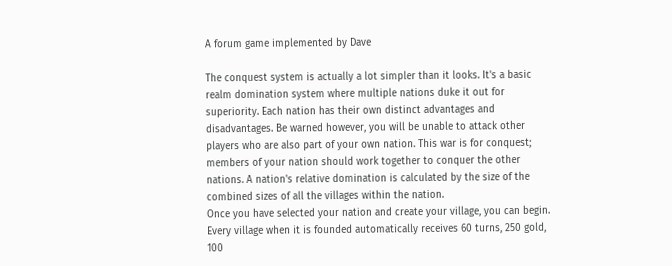A forum game implemented by Dave

The conquest system is actually a lot simpler than it looks. It's a basic realm domination system where multiple nations duke it out for superiority. Each nation has their own distinct advantages and disadvantages. Be warned however, you will be unable to attack other players who are also part of your own nation. This war is for conquest; members of your nation should work together to conquer the other nations. A nation's relative domination is calculated by the size of the combined sizes of all the villages within the nation.
Once you have selected your nation and create your village, you can begin. Every village when it is founded automatically receives 60 turns, 250 gold, 100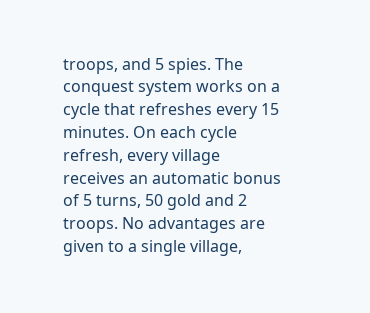troops, and 5 spies. The conquest system works on a cycle that refreshes every 15 minutes. On each cycle refresh, every village receives an automatic bonus of 5 turns, 50 gold and 2 troops. No advantages are given to a single village,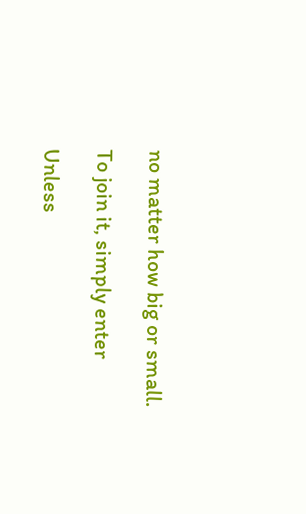no matter how big or small.

To join it, simply enter

Unless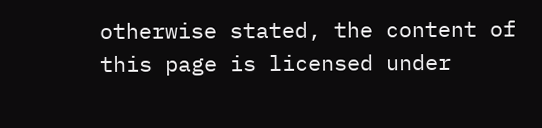otherwise stated, the content of this page is licensed under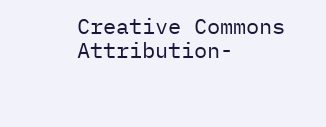Creative Commons Attribution-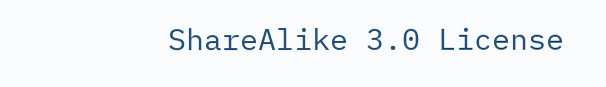ShareAlike 3.0 License